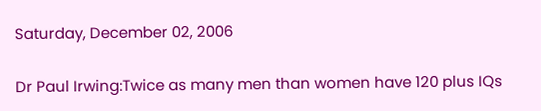Saturday, December 02, 2006

Dr Paul Irwing:Twice as many men than women have 120 plus IQs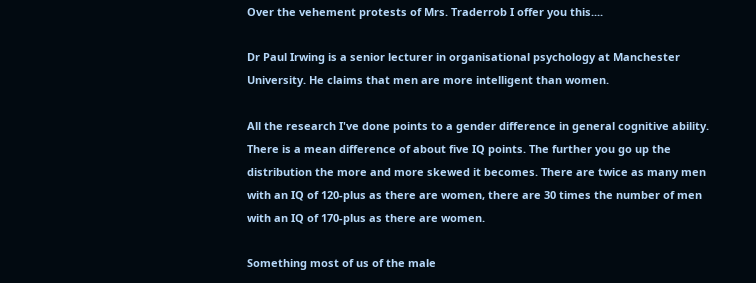Over the vehement protests of Mrs. Traderrob I offer you this....

Dr Paul Irwing is a senior lecturer in organisational psychology at Manchester University. He claims that men are more intelligent than women.

All the research I've done points to a gender difference in general cognitive ability. There is a mean difference of about five IQ points. The further you go up the distribution the more and more skewed it becomes. There are twice as many men with an IQ of 120-plus as there are women, there are 30 times the number of men with an IQ of 170-plus as there are women.

Something most of us of the male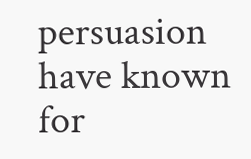persuasion have known for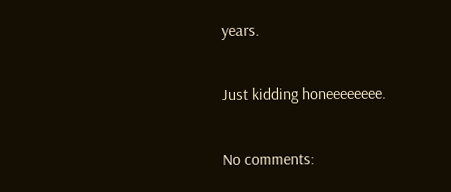years.

Just kidding honeeeeeeee.

No comments: